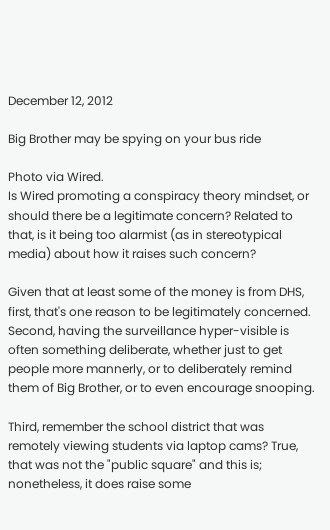December 12, 2012

Big Brother may be spying on your bus ride

Photo via Wired.
Is Wired promoting a conspiracy theory mindset, or should there be a legitimate concern? Related to that, is it being too alarmist (as in stereotypical media) about how it raises such concern?

Given that at least some of the money is from DHS, first, that's one reason to be legitimately concerned. Second, having the surveillance hyper-visible is often something deliberate, whether just to get people more mannerly, or to deliberately remind them of Big Brother, or to even encourage snooping.

Third, remember the school district that was remotely viewing students via laptop cams? True, that was not the "public square" and this is; nonetheless, it does raise some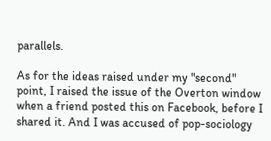parallels.

As for the ideas raised under my "second" point, I raised the issue of the Overton window when a friend posted this on Facebook, before I shared it. And I was accused of pop-sociology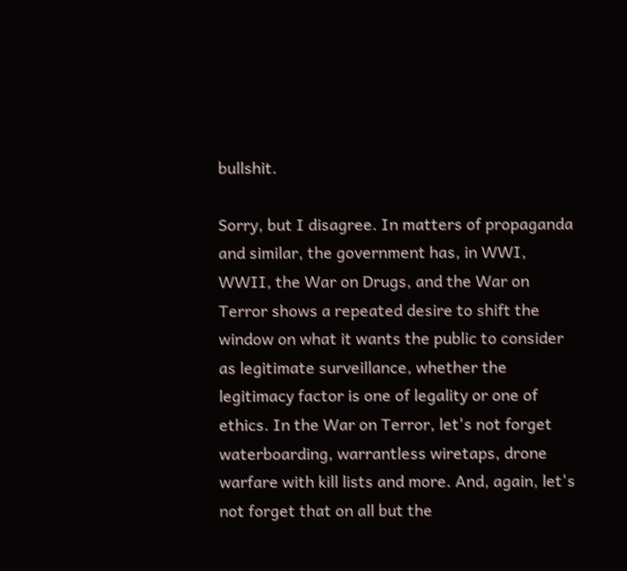bullshit.

Sorry, but I disagree. In matters of propaganda and similar, the government has, in WWI, WWII, the War on Drugs, and the War on Terror shows a repeated desire to shift the window on what it wants the public to consider as legitimate surveillance, whether the legitimacy factor is one of legality or one of ethics. In the War on Terror, let's not forget waterboarding, warrantless wiretaps, drone warfare with kill lists and more. And, again, let's not forget that on all but the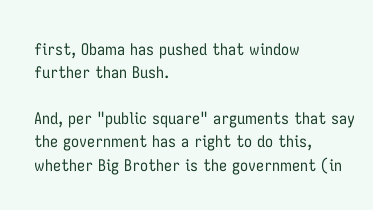first, Obama has pushed that window further than Bush.

And, per "public square" arguments that say the government has a right to do this, whether Big Brother is the government (in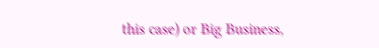this case) or Big Business,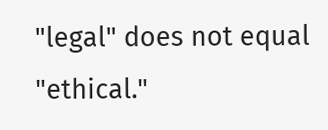"legal" does not equal "ethical."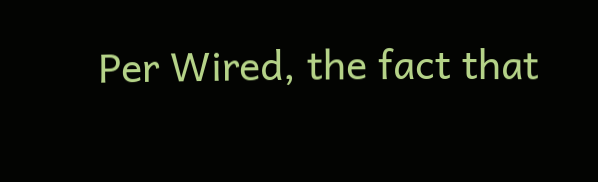Per Wired, the fact that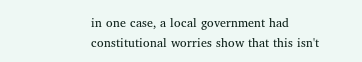in one case, a local government had constitutional worries show that this isn't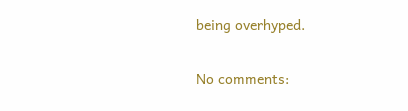being overhyped.

No comments: